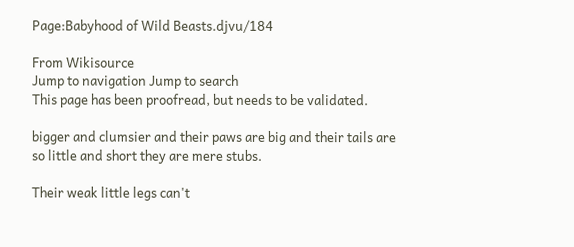Page:Babyhood of Wild Beasts.djvu/184

From Wikisource
Jump to navigation Jump to search
This page has been proofread, but needs to be validated.

bigger and clumsier and their paws are big and their tails are so little and short they are mere stubs.

Their weak little legs can't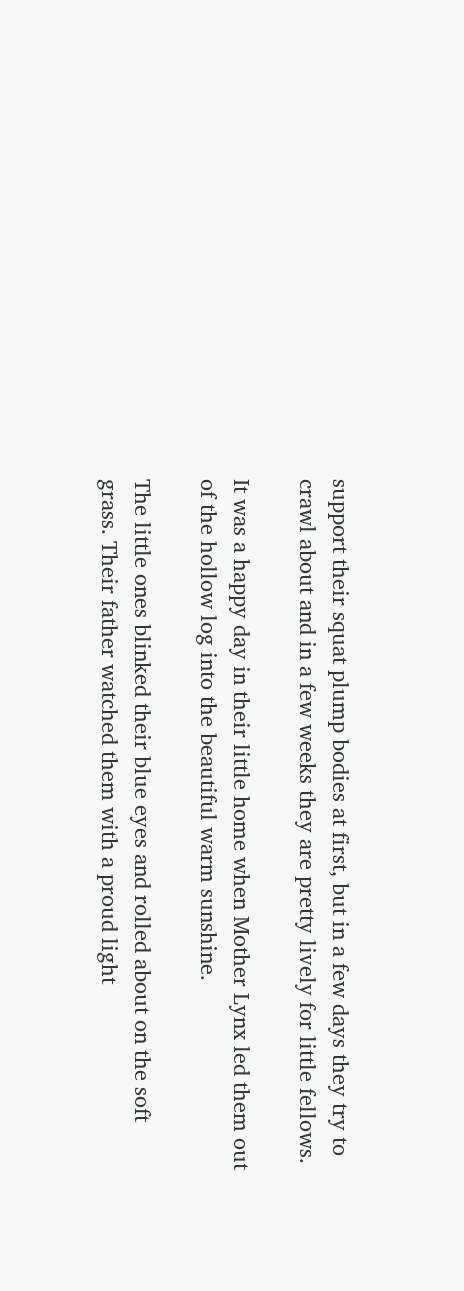support their squat plump bodies at first, but in a few days they try to crawl about and in a few weeks they are pretty lively for little fellows.

It was a happy day in their little home when Mother Lynx led them out of the hollow log into the beautiful warm sunshine.

The little ones blinked their blue eyes and rolled about on the soft grass. Their father watched them with a proud light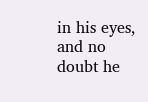in his eyes, and no doubt he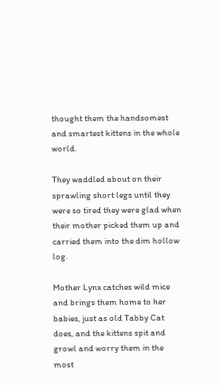thought them the handsomest and smartest kittens in the whole world.

They waddled about on their sprawling short legs until they were so tired they were glad when their mother picked them up and carried them into the dim hollow log.

Mother Lynx catches wild mice and brings them home to her babies, just as old Tabby Cat does, and the kittens spit and growl and worry them in the most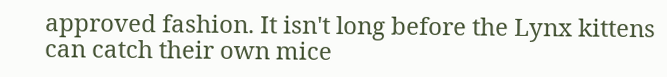approved fashion. It isn't long before the Lynx kittens can catch their own mice